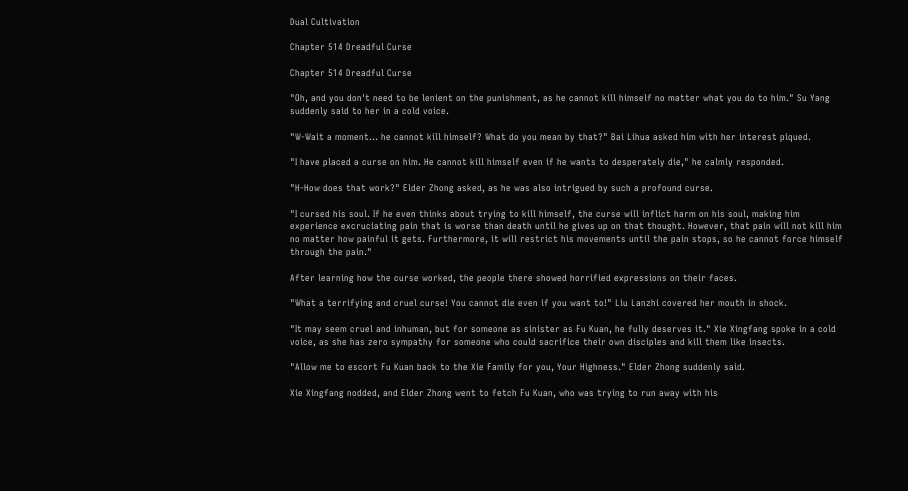Dual Cultivation

Chapter 514 Dreadful Curse

Chapter 514 Dreadful Curse

"Oh, and you don't need to be lenient on the punishment, as he cannot kill himself no matter what you do to him." Su Yang suddenly said to her in a cold voice.

"W-Wait a moment… he cannot kill himself? What do you mean by that?" Bai Lihua asked him with her interest piqued.

"I have placed a curse on him. He cannot kill himself even if he wants to desperately die," he calmly responded.

"H-How does that work?" Elder Zhong asked, as he was also intrigued by such a profound curse.

"I cursed his soul. If he even thinks about trying to kill himself, the curse will inflict harm on his soul, making him experience excruciating pain that is worse than death until he gives up on that thought. However, that pain will not kill him no matter how painful it gets. Furthermore, it will restrict his movements until the pain stops, so he cannot force himself through the pain."

After learning how the curse worked, the people there showed horrified expressions on their faces.

"What a terrifying and cruel curse! You cannot die even if you want to!" Liu Lanzhi covered her mouth in shock.

"It may seem cruel and inhuman, but for someone as sinister as Fu Kuan, he fully deserves it." Xie Xingfang spoke in a cold voice, as she has zero sympathy for someone who could sacrifice their own disciples and kill them like insects.

"Allow me to escort Fu Kuan back to the Xie Family for you, Your Highness." Elder Zhong suddenly said.

Xie Xingfang nodded, and Elder Zhong went to fetch Fu Kuan, who was trying to run away with his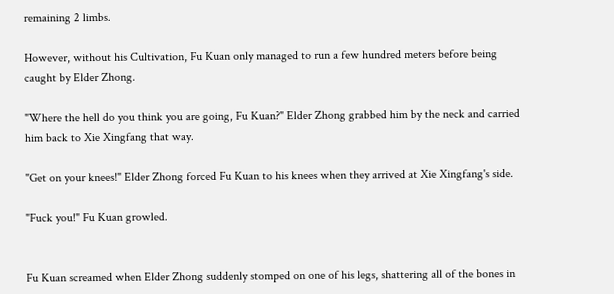remaining 2 limbs.

However, without his Cultivation, Fu Kuan only managed to run a few hundred meters before being caught by Elder Zhong.

"Where the hell do you think you are going, Fu Kuan?" Elder Zhong grabbed him by the neck and carried him back to Xie Xingfang that way.

"Get on your knees!" Elder Zhong forced Fu Kuan to his knees when they arrived at Xie Xingfang's side.

"Fuck you!" Fu Kuan growled.


Fu Kuan screamed when Elder Zhong suddenly stomped on one of his legs, shattering all of the bones in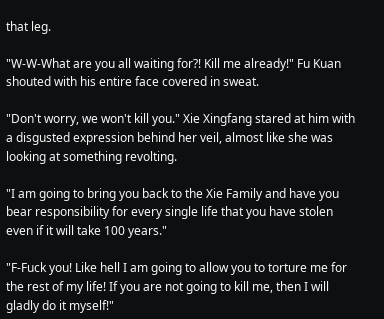that leg.

"W-W-What are you all waiting for?! Kill me already!" Fu Kuan shouted with his entire face covered in sweat.

"Don't worry, we won't kill you." Xie Xingfang stared at him with a disgusted expression behind her veil, almost like she was looking at something revolting.

"I am going to bring you back to the Xie Family and have you bear responsibility for every single life that you have stolen even if it will take 100 years."

"F-Fuck you! Like hell I am going to allow you to torture me for the rest of my life! If you are not going to kill me, then I will gladly do it myself!"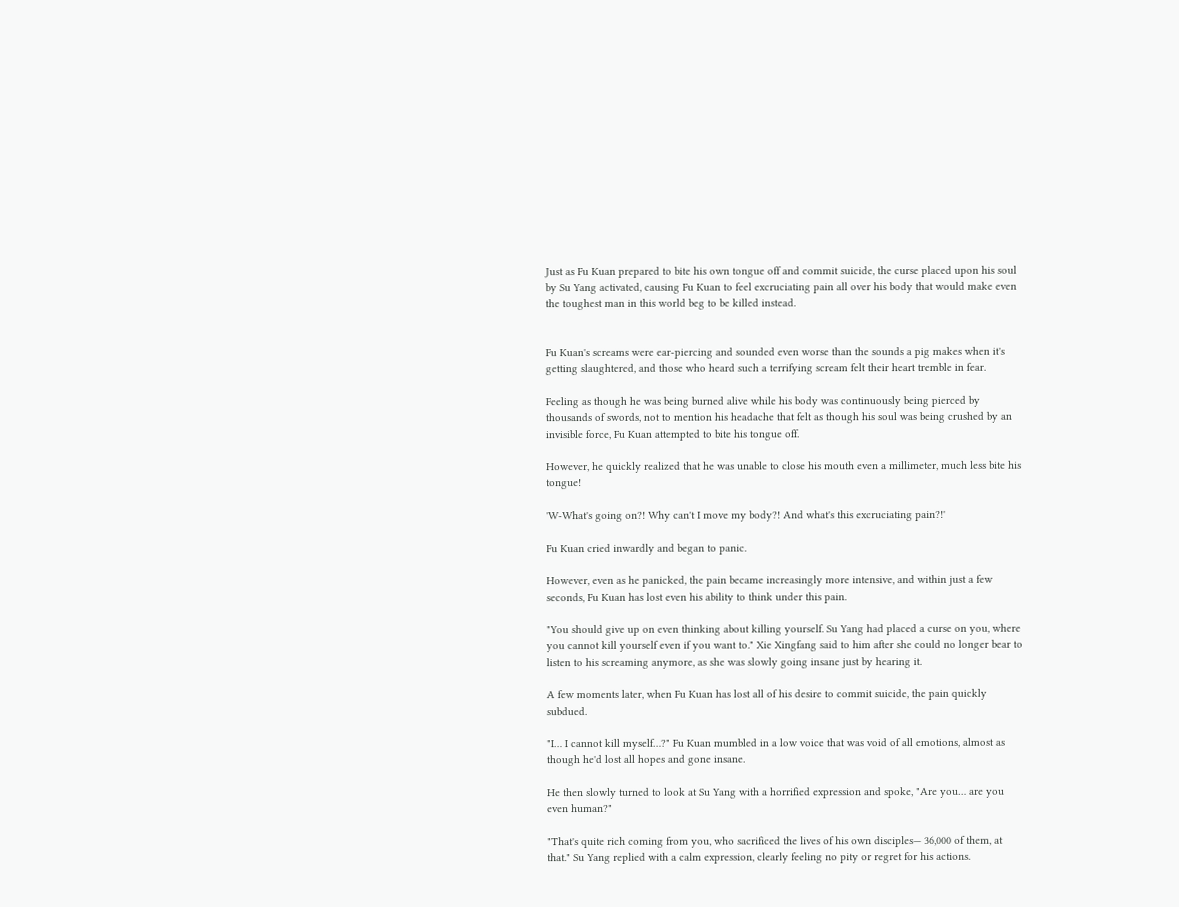Just as Fu Kuan prepared to bite his own tongue off and commit suicide, the curse placed upon his soul by Su Yang activated, causing Fu Kuan to feel excruciating pain all over his body that would make even the toughest man in this world beg to be killed instead.


Fu Kuan's screams were ear-piercing and sounded even worse than the sounds a pig makes when it's getting slaughtered, and those who heard such a terrifying scream felt their heart tremble in fear.

Feeling as though he was being burned alive while his body was continuously being pierced by thousands of swords, not to mention his headache that felt as though his soul was being crushed by an invisible force, Fu Kuan attempted to bite his tongue off.

However, he quickly realized that he was unable to close his mouth even a millimeter, much less bite his tongue!

'W-What's going on?! Why can't I move my body?! And what's this excruciating pain?!'

Fu Kuan cried inwardly and began to panic.

However, even as he panicked, the pain became increasingly more intensive, and within just a few seconds, Fu Kuan has lost even his ability to think under this pain.

"You should give up on even thinking about killing yourself. Su Yang had placed a curse on you, where you cannot kill yourself even if you want to." Xie Xingfang said to him after she could no longer bear to listen to his screaming anymore, as she was slowly going insane just by hearing it.

A few moments later, when Fu Kuan has lost all of his desire to commit suicide, the pain quickly subdued.

"I… I cannot kill myself…?" Fu Kuan mumbled in a low voice that was void of all emotions, almost as though he'd lost all hopes and gone insane.

He then slowly turned to look at Su Yang with a horrified expression and spoke, "Are you… are you even human?"

"That's quite rich coming from you, who sacrificed the lives of his own disciples— 36,000 of them, at that." Su Yang replied with a calm expression, clearly feeling no pity or regret for his actions.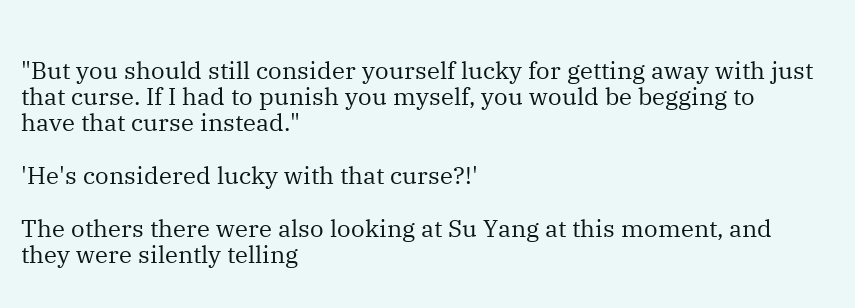"But you should still consider yourself lucky for getting away with just that curse. If I had to punish you myself, you would be begging to have that curse instead."

'He's considered lucky with that curse?!'

The others there were also looking at Su Yang at this moment, and they were silently telling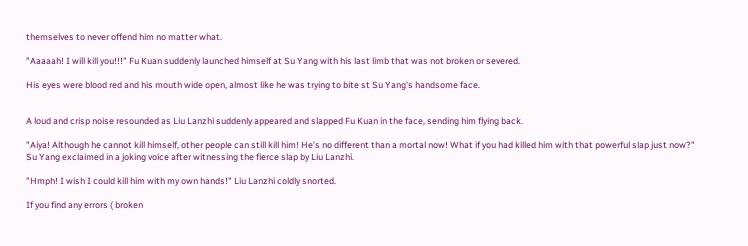themselves to never offend him no matter what.

"Aaaaah! I will kill you!!!" Fu Kuan suddenly launched himself at Su Yang with his last limb that was not broken or severed.

His eyes were blood red and his mouth wide open, almost like he was trying to bite st Su Yang's handsome face.


A loud and crisp noise resounded as Liu Lanzhi suddenly appeared and slapped Fu Kuan in the face, sending him flying back.

"Aiya! Although he cannot kill himself, other people can still kill him! He's no different than a mortal now! What if you had killed him with that powerful slap just now?" Su Yang exclaimed in a joking voice after witnessing the fierce slap by Liu Lanzhi.

"Hmph! I wish I could kill him with my own hands!" Liu Lanzhi coldly snorted.

If you find any errors ( broken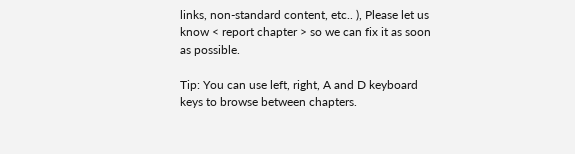links, non-standard content, etc.. ), Please let us know < report chapter > so we can fix it as soon as possible.

Tip: You can use left, right, A and D keyboard keys to browse between chapters.